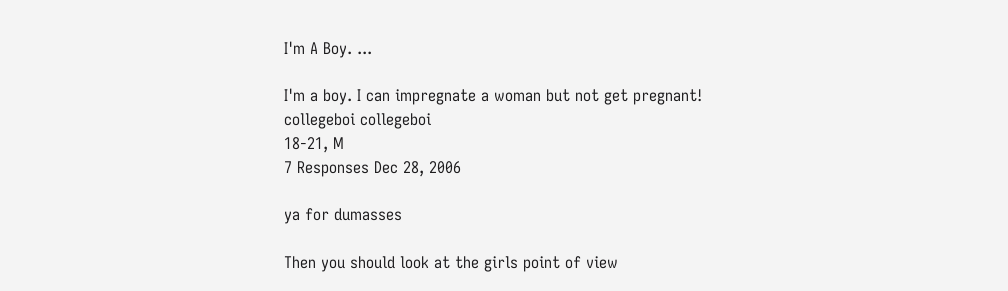I'm A Boy. ...

I'm a boy. I can impregnate a woman but not get pregnant!
collegeboi collegeboi
18-21, M
7 Responses Dec 28, 2006

ya for dumasses

Then you should look at the girls point of view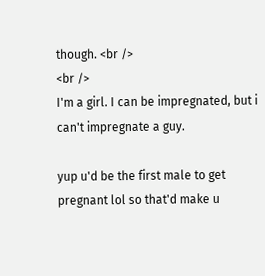though. <br />
<br />
I'm a girl. I can be impregnated, but i can't impregnate a guy.

yup u'd be the first male to get pregnant lol so that'd make u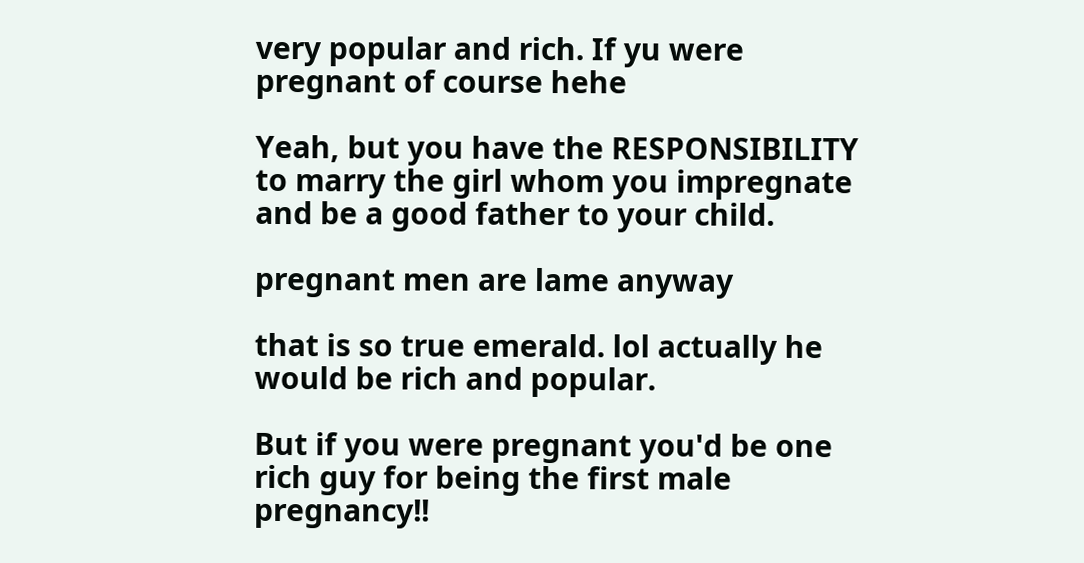very popular and rich. If yu were pregnant of course hehe

Yeah, but you have the RESPONSIBILITY to marry the girl whom you impregnate and be a good father to your child.

pregnant men are lame anyway

that is so true emerald. lol actually he would be rich and popular.

But if you were pregnant you'd be one rich guy for being the first male pregnancy!!